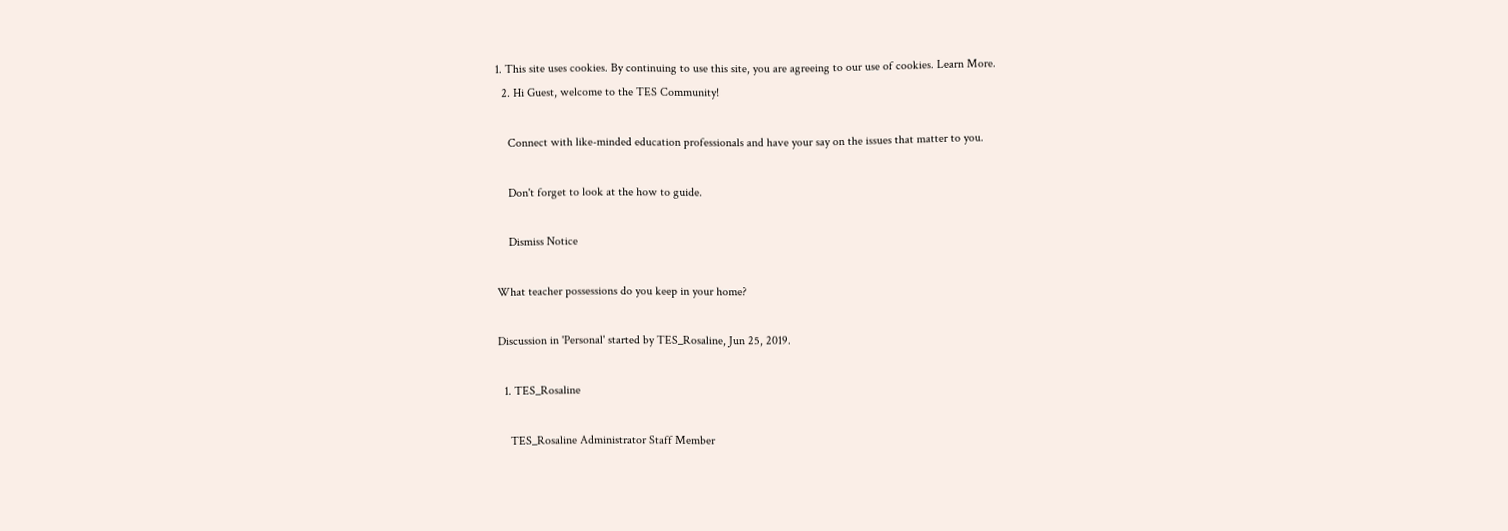1. This site uses cookies. By continuing to use this site, you are agreeing to our use of cookies. Learn More.
  2. Hi Guest, welcome to the TES Community!

    Connect with like-minded education professionals and have your say on the issues that matter to you.

    Don't forget to look at the how to guide.

    Dismiss Notice

What teacher possessions do you keep in your home?

Discussion in 'Personal' started by TES_Rosaline, Jun 25, 2019.

  1. TES_Rosaline

    TES_Rosaline Administrator Staff Member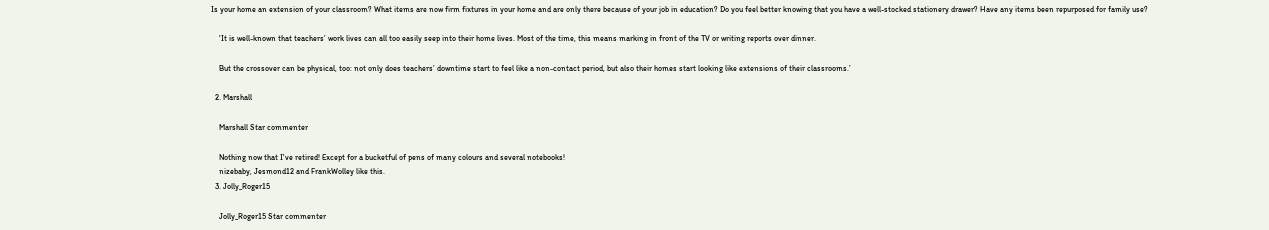Is your home an extension of your classroom? What items are now firm fixtures in your home and are only there because of your job in education? Do you feel better knowing that you have a well-stocked stationery drawer? Have any items been repurposed for family use?

    ‘It is well-known that teachers’ work lives can all too easily seep into their home lives. Most of the time, this means marking in front of the TV or writing reports over dinner.

    But the crossover can be physical, too: not only does teachers’ downtime start to feel like a non-contact period, but also their homes start looking like extensions of their classrooms.’

  2. Marshall

    Marshall Star commenter

    Nothing now that I've retired! Except for a bucketful of pens of many colours and several notebooks!
    nizebaby, Jesmond12 and FrankWolley like this.
  3. Jolly_Roger15

    Jolly_Roger15 Star commenter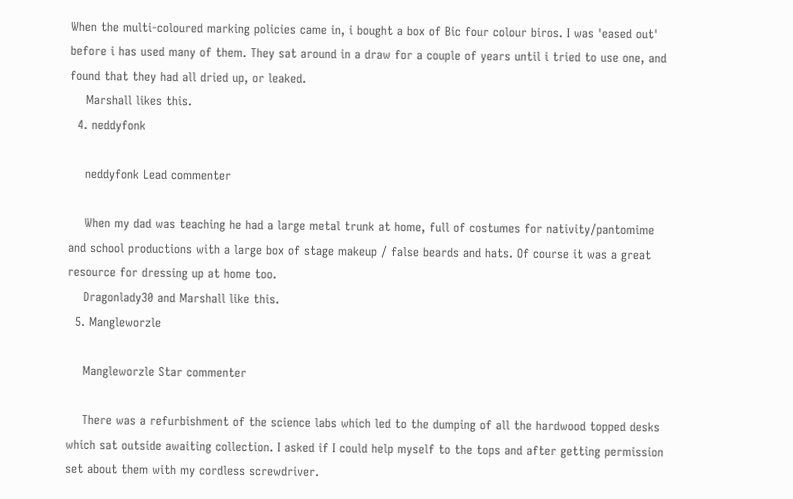When the multi-coloured marking policies came in, i bought a box of Bic four colour biros. I was 'eased out' before i has used many of them. They sat around in a draw for a couple of years until i tried to use one, and found that they had all dried up, or leaked.
    Marshall likes this.
  4. neddyfonk

    neddyfonk Lead commenter

    When my dad was teaching he had a large metal trunk at home, full of costumes for nativity/pantomime and school productions with a large box of stage makeup / false beards and hats. Of course it was a great resource for dressing up at home too.
    Dragonlady30 and Marshall like this.
  5. Mangleworzle

    Mangleworzle Star commenter

    There was a refurbishment of the science labs which led to the dumping of all the hardwood topped desks which sat outside awaiting collection. I asked if I could help myself to the tops and after getting permission set about them with my cordless screwdriver.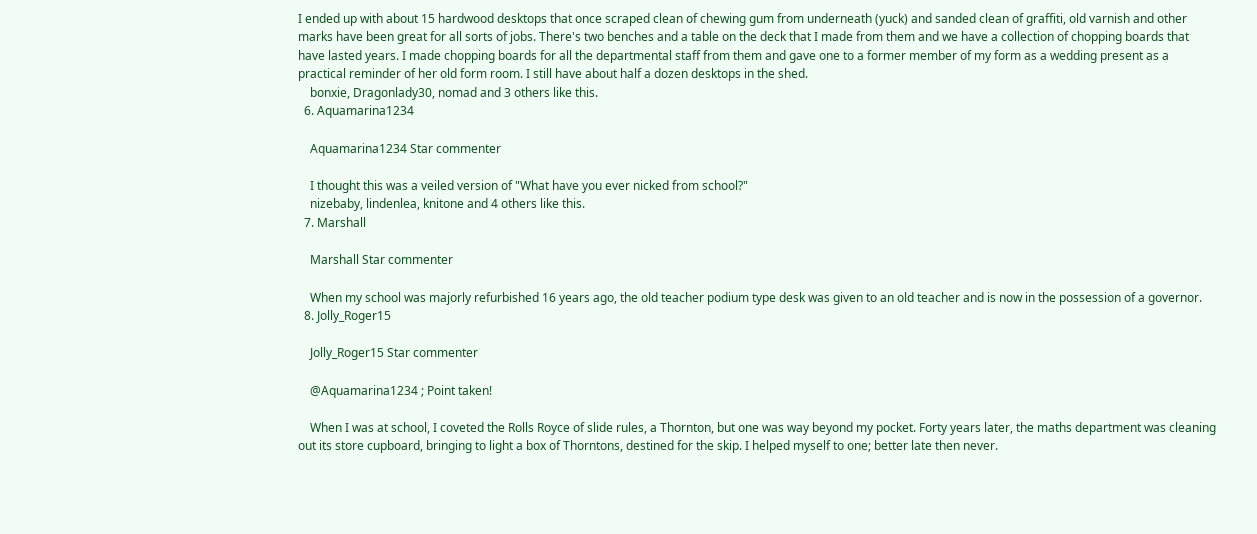I ended up with about 15 hardwood desktops that once scraped clean of chewing gum from underneath (yuck) and sanded clean of graffiti, old varnish and other marks have been great for all sorts of jobs. There's two benches and a table on the deck that I made from them and we have a collection of chopping boards that have lasted years. I made chopping boards for all the departmental staff from them and gave one to a former member of my form as a wedding present as a practical reminder of her old form room. I still have about half a dozen desktops in the shed.
    bonxie, Dragonlady30, nomad and 3 others like this.
  6. Aquamarina1234

    Aquamarina1234 Star commenter

    I thought this was a veiled version of "What have you ever nicked from school?"
    nizebaby, lindenlea, knitone and 4 others like this.
  7. Marshall

    Marshall Star commenter

    When my school was majorly refurbished 16 years ago, the old teacher podium type desk was given to an old teacher and is now in the possession of a governor.
  8. Jolly_Roger15

    Jolly_Roger15 Star commenter

    @Aquamarina1234 ; Point taken!

    When I was at school, I coveted the Rolls Royce of slide rules, a Thornton, but one was way beyond my pocket. Forty years later, the maths department was cleaning out its store cupboard, bringing to light a box of Thorntons, destined for the skip. I helped myself to one; better late then never.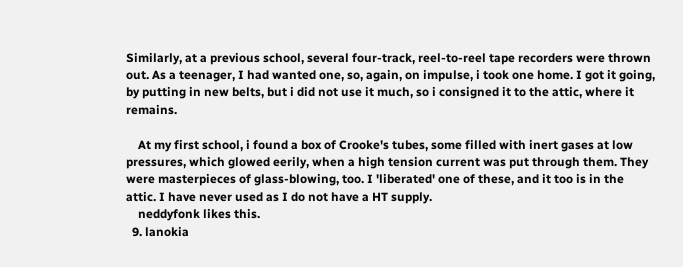Similarly, at a previous school, several four-track, reel-to-reel tape recorders were thrown out. As a teenager, I had wanted one, so, again, on impulse, i took one home. I got it going, by putting in new belts, but i did not use it much, so i consigned it to the attic, where it remains.

    At my first school, i found a box of Crooke's tubes, some filled with inert gases at low pressures, which glowed eerily, when a high tension current was put through them. They were masterpieces of glass-blowing, too. I 'liberated' one of these, and it too is in the attic. I have never used as I do not have a HT supply.
    neddyfonk likes this.
  9. lanokia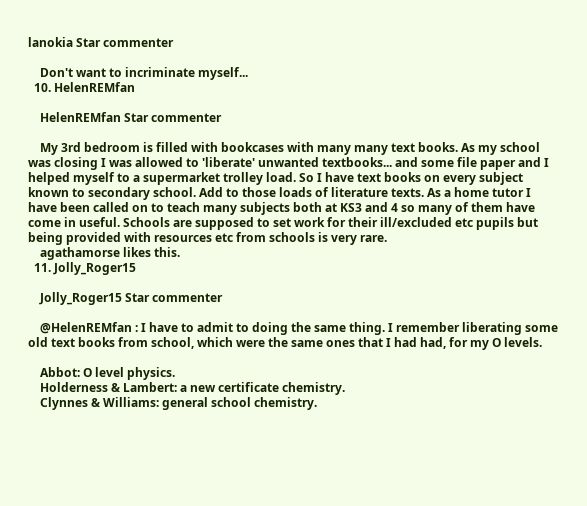lanokia Star commenter

    Don't want to incriminate myself...
  10. HelenREMfan

    HelenREMfan Star commenter

    My 3rd bedroom is filled with bookcases with many many text books. As my school was closing I was allowed to 'liberate' unwanted textbooks... and some file paper and I helped myself to a supermarket trolley load. So I have text books on every subject known to secondary school. Add to those loads of literature texts. As a home tutor I have been called on to teach many subjects both at KS3 and 4 so many of them have come in useful. Schools are supposed to set work for their ill/excluded etc pupils but being provided with resources etc from schools is very rare.
    agathamorse likes this.
  11. Jolly_Roger15

    Jolly_Roger15 Star commenter

    @HelenREMfan : I have to admit to doing the same thing. I remember liberating some old text books from school, which were the same ones that I had had, for my O levels.

    Abbot: O level physics.
    Holderness & Lambert: a new certificate chemistry.
    Clynnes & Williams: general school chemistry.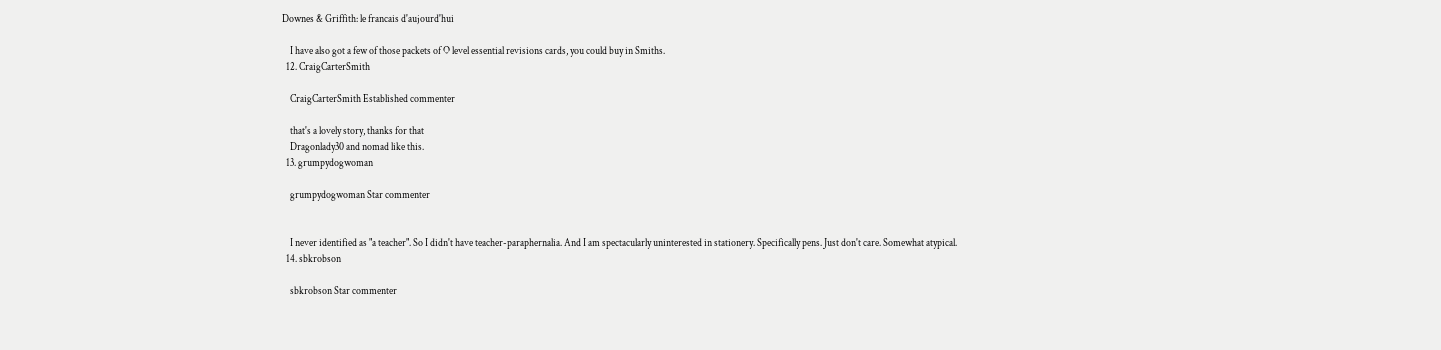Downes & Griffith: le francais d'aujourd'hui

    I have also got a few of those packets of O level essential revisions cards, you could buy in Smiths.
  12. CraigCarterSmith

    CraigCarterSmith Established commenter

    that's a lovely story, thanks for that
    Dragonlady30 and nomad like this.
  13. grumpydogwoman

    grumpydogwoman Star commenter


    I never identified as "a teacher". So I didn't have teacher-paraphernalia. And I am spectacularly uninterested in stationery. Specifically pens. Just don't care. Somewhat atypical.
  14. sbkrobson

    sbkrobson Star commenter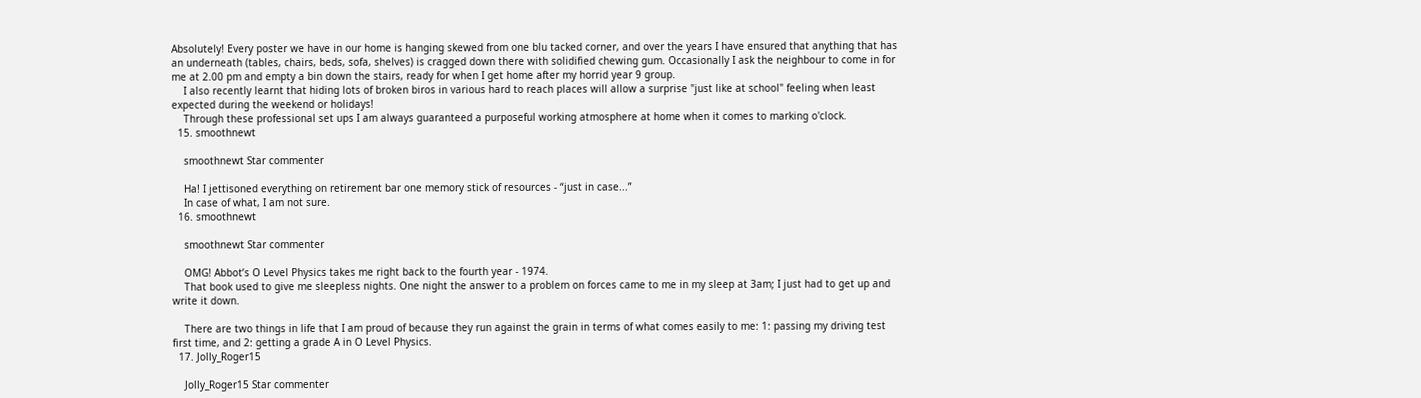Absolutely! Every poster we have in our home is hanging skewed from one blu tacked corner, and over the years I have ensured that anything that has an underneath (tables, chairs, beds, sofa, shelves) is cragged down there with solidified chewing gum. Occasionally I ask the neighbour to come in for me at 2.00 pm and empty a bin down the stairs, ready for when I get home after my horrid year 9 group.
    I also recently learnt that hiding lots of broken biros in various hard to reach places will allow a surprise "just like at school" feeling when least expected during the weekend or holidays!
    Through these professional set ups I am always guaranteed a purposeful working atmosphere at home when it comes to marking o'clock.
  15. smoothnewt

    smoothnewt Star commenter

    Ha! I jettisoned everything on retirement bar one memory stick of resources - “just in case...”
    In case of what, I am not sure.
  16. smoothnewt

    smoothnewt Star commenter

    OMG! Abbot’s O Level Physics takes me right back to the fourth year - 1974.
    That book used to give me sleepless nights. One night the answer to a problem on forces came to me in my sleep at 3am; I just had to get up and write it down.

    There are two things in life that I am proud of because they run against the grain in terms of what comes easily to me: 1: passing my driving test first time, and 2: getting a grade A in O Level Physics.
  17. Jolly_Roger15

    Jolly_Roger15 Star commenter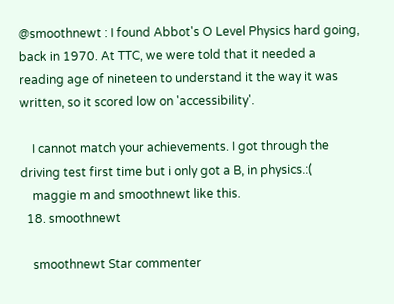@smoothnewt : I found Abbot's O Level Physics hard going, back in 1970. At TTC, we were told that it needed a reading age of nineteen to understand it the way it was written, so it scored low on 'accessibility'.

    I cannot match your achievements. I got through the driving test first time but i only got a B, in physics.:(
    maggie m and smoothnewt like this.
  18. smoothnewt

    smoothnewt Star commenter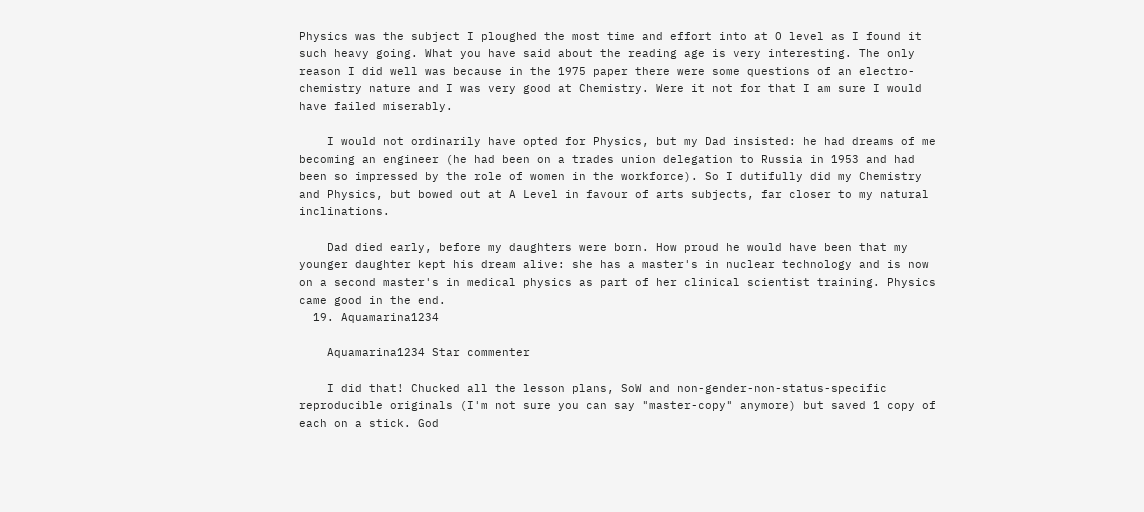Physics was the subject I ploughed the most time and effort into at O level as I found it such heavy going. What you have said about the reading age is very interesting. The only reason I did well was because in the 1975 paper there were some questions of an electro-chemistry nature and I was very good at Chemistry. Were it not for that I am sure I would have failed miserably.

    I would not ordinarily have opted for Physics, but my Dad insisted: he had dreams of me becoming an engineer (he had been on a trades union delegation to Russia in 1953 and had been so impressed by the role of women in the workforce). So I dutifully did my Chemistry and Physics, but bowed out at A Level in favour of arts subjects, far closer to my natural inclinations.

    Dad died early, before my daughters were born. How proud he would have been that my younger daughter kept his dream alive: she has a master's in nuclear technology and is now on a second master's in medical physics as part of her clinical scientist training. Physics came good in the end.
  19. Aquamarina1234

    Aquamarina1234 Star commenter

    I did that! Chucked all the lesson plans, SoW and non-gender-non-status-specific reproducible originals (I'm not sure you can say "master-copy" anymore) but saved 1 copy of each on a stick. God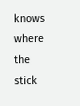knows where the stick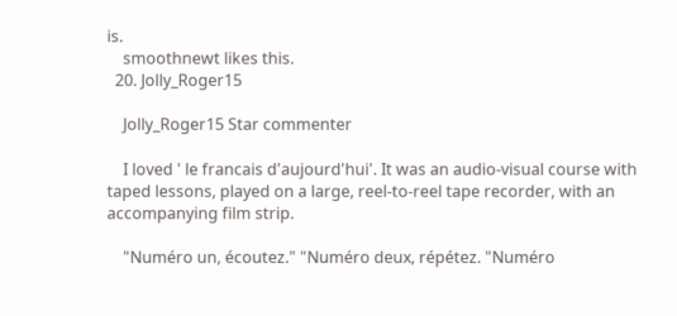is.
    smoothnewt likes this.
  20. Jolly_Roger15

    Jolly_Roger15 Star commenter

    I loved ' le francais d'aujourd'hui'. It was an audio-visual course with taped lessons, played on a large, reel-to-reel tape recorder, with an accompanying film strip.

    "Numéro un, écoutez." "Numéro deux, répétez. "Numéro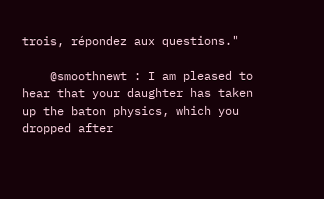trois, répondez aux questions."

    @smoothnewt : I am pleased to hear that your daughter has taken up the baton physics, which you dropped after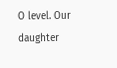O level. Our daughter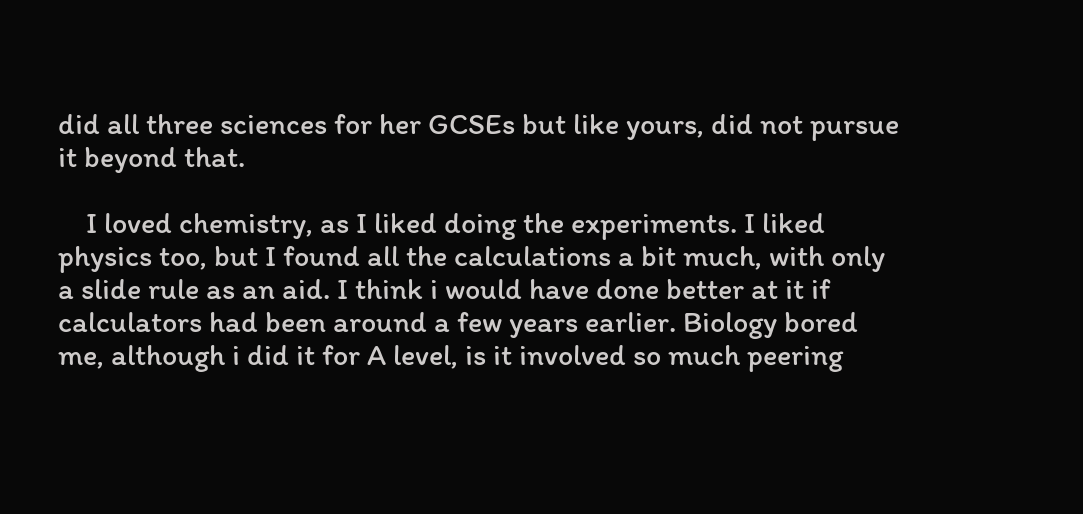did all three sciences for her GCSEs but like yours, did not pursue it beyond that.

    I loved chemistry, as I liked doing the experiments. I liked physics too, but I found all the calculations a bit much, with only a slide rule as an aid. I think i would have done better at it if calculators had been around a few years earlier. Biology bored me, although i did it for A level, is it involved so much peering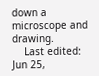down a microscope and drawing.
    Last edited: Jun 25,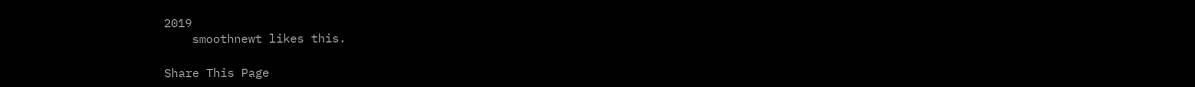2019
    smoothnewt likes this.

Share This Page